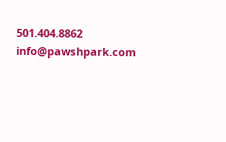501.404.8862 info@pawshpark.com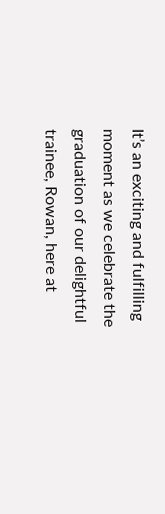It’s an exciting and fulfilling moment as we celebrate the graduation of our delightful trainee, Rowan, here at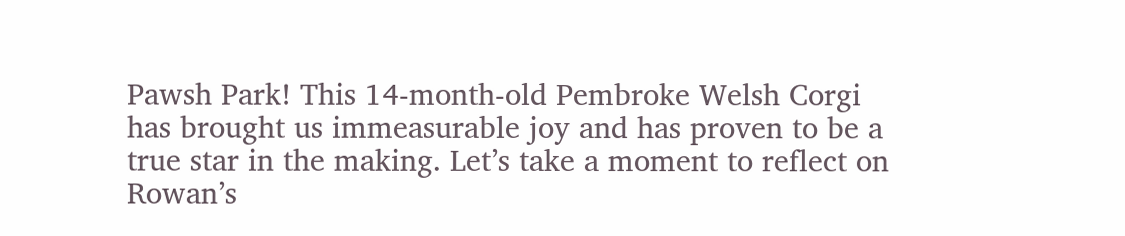Pawsh Park! This 14-month-old Pembroke Welsh Corgi has brought us immeasurable joy and has proven to be a true star in the making. Let’s take a moment to reflect on Rowan’s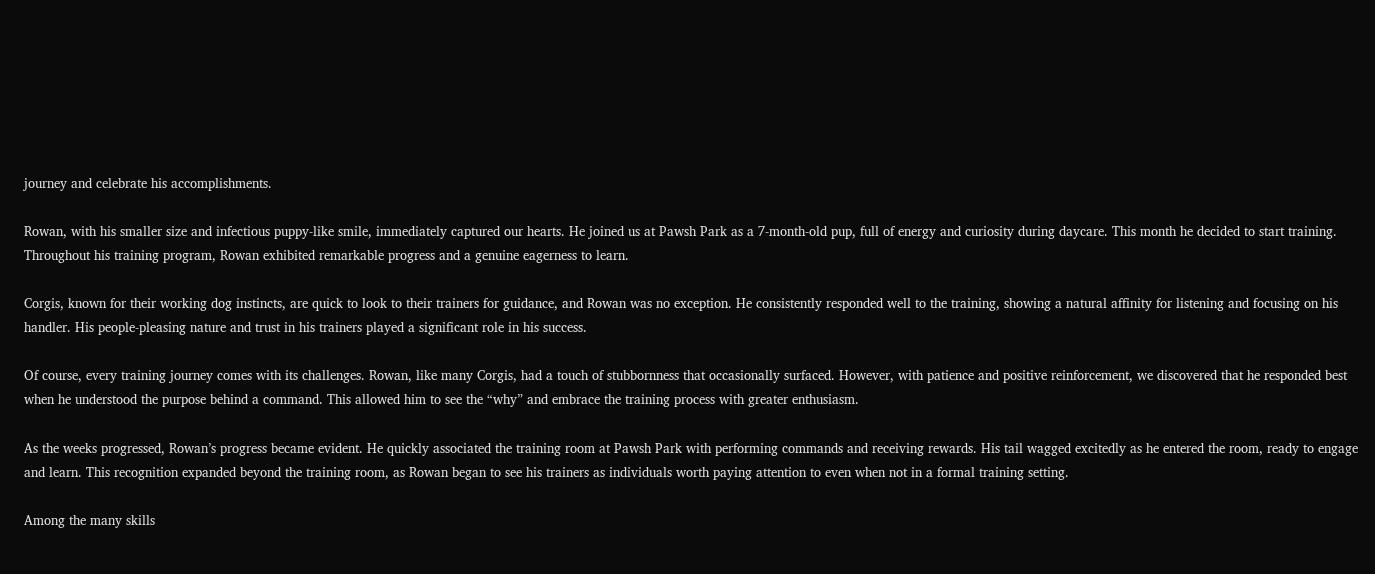journey and celebrate his accomplishments.

Rowan, with his smaller size and infectious puppy-like smile, immediately captured our hearts. He joined us at Pawsh Park as a 7-month-old pup, full of energy and curiosity during daycare. This month he decided to start training. Throughout his training program, Rowan exhibited remarkable progress and a genuine eagerness to learn.

Corgis, known for their working dog instincts, are quick to look to their trainers for guidance, and Rowan was no exception. He consistently responded well to the training, showing a natural affinity for listening and focusing on his handler. His people-pleasing nature and trust in his trainers played a significant role in his success.

Of course, every training journey comes with its challenges. Rowan, like many Corgis, had a touch of stubbornness that occasionally surfaced. However, with patience and positive reinforcement, we discovered that he responded best when he understood the purpose behind a command. This allowed him to see the “why” and embrace the training process with greater enthusiasm.

As the weeks progressed, Rowan’s progress became evident. He quickly associated the training room at Pawsh Park with performing commands and receiving rewards. His tail wagged excitedly as he entered the room, ready to engage and learn. This recognition expanded beyond the training room, as Rowan began to see his trainers as individuals worth paying attention to even when not in a formal training setting.

Among the many skills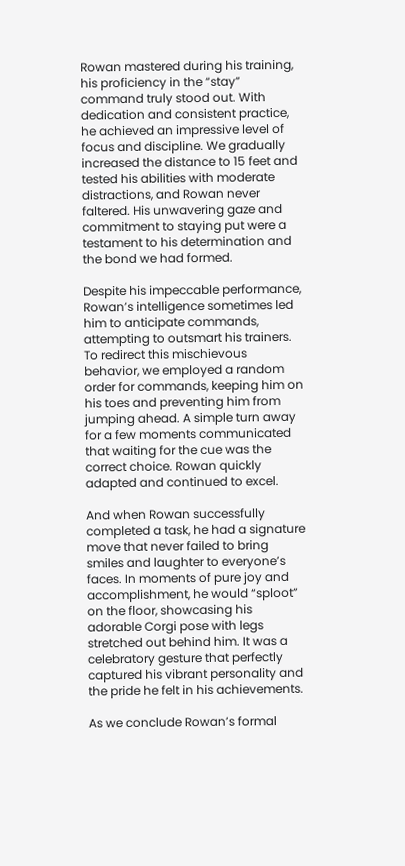Rowan mastered during his training, his proficiency in the “stay” command truly stood out. With dedication and consistent practice, he achieved an impressive level of focus and discipline. We gradually increased the distance to 15 feet and tested his abilities with moderate distractions, and Rowan never faltered. His unwavering gaze and commitment to staying put were a testament to his determination and the bond we had formed.

Despite his impeccable performance, Rowan’s intelligence sometimes led him to anticipate commands, attempting to outsmart his trainers. To redirect this mischievous behavior, we employed a random order for commands, keeping him on his toes and preventing him from jumping ahead. A simple turn away for a few moments communicated that waiting for the cue was the correct choice. Rowan quickly adapted and continued to excel.

And when Rowan successfully completed a task, he had a signature move that never failed to bring smiles and laughter to everyone’s faces. In moments of pure joy and accomplishment, he would “sploot” on the floor, showcasing his adorable Corgi pose with legs stretched out behind him. It was a celebratory gesture that perfectly captured his vibrant personality and the pride he felt in his achievements.

As we conclude Rowan’s formal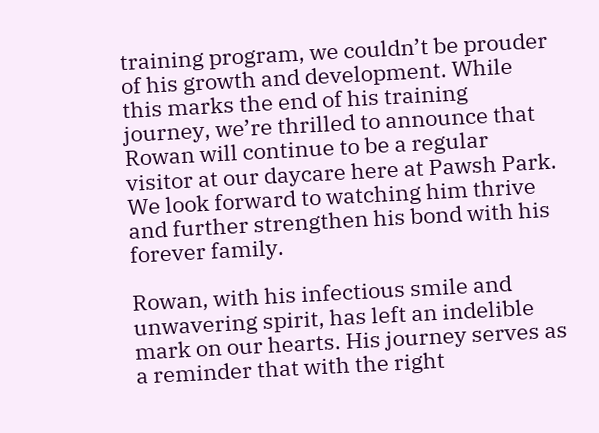training program, we couldn’t be prouder of his growth and development. While this marks the end of his training journey, we’re thrilled to announce that Rowan will continue to be a regular visitor at our daycare here at Pawsh Park. We look forward to watching him thrive and further strengthen his bond with his forever family.

Rowan, with his infectious smile and unwavering spirit, has left an indelible mark on our hearts. His journey serves as a reminder that with the right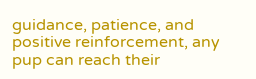guidance, patience, and positive reinforcement, any pup can reach their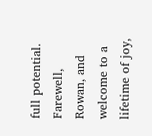full potential. Farewell, Rowan, and welcome to a lifetime of joy,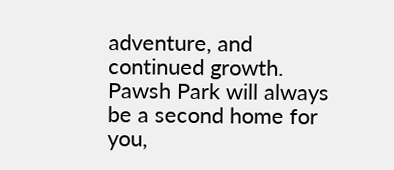adventure, and continued growth. Pawsh Park will always be a second home for you,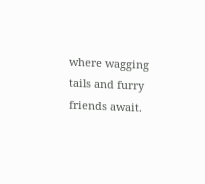where wagging tails and furry friends await.